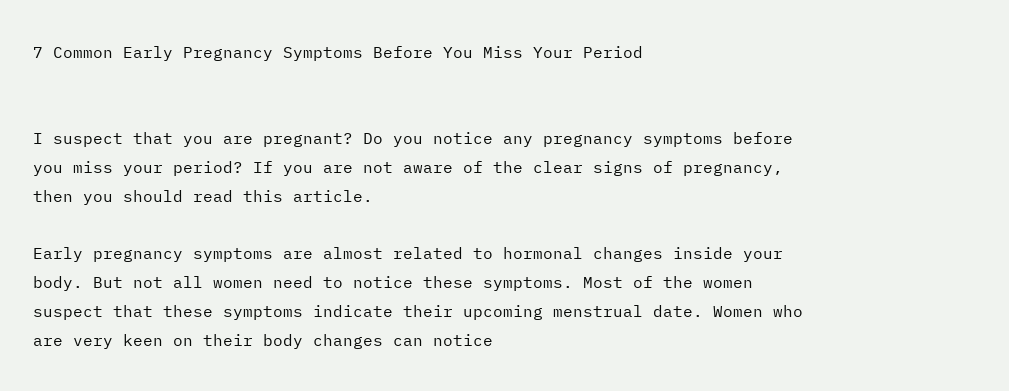7 Common Early Pregnancy Symptoms Before You Miss Your Period


I suspect that you are pregnant? Do you notice any pregnancy symptoms before you miss your period? If you are not aware of the clear signs of pregnancy, then you should read this article.

Early pregnancy symptoms are almost related to hormonal changes inside your body. But not all women need to notice these symptoms. Most of the women suspect that these symptoms indicate their upcoming menstrual date. Women who are very keen on their body changes can notice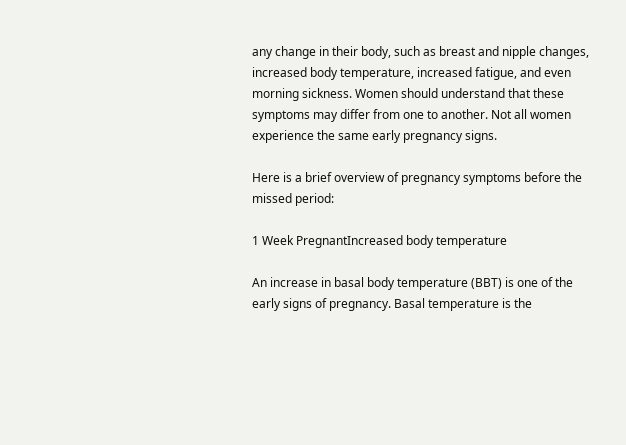any change in their body, such as breast and nipple changes, increased body temperature, increased fatigue, and even morning sickness. Women should understand that these symptoms may differ from one to another. Not all women experience the same early pregnancy signs.

Here is a brief overview of pregnancy symptoms before the missed period:

1 Week PregnantIncreased body temperature

An increase in basal body temperature (BBT) is one of the early signs of pregnancy. Basal temperature is the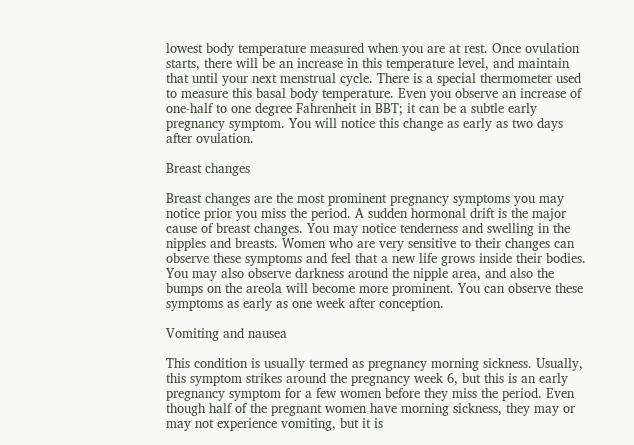lowest body temperature measured when you are at rest. Once ovulation starts, there will be an increase in this temperature level, and maintain that until your next menstrual cycle. There is a special thermometer used to measure this basal body temperature. Even you observe an increase of one-half to one degree Fahrenheit in BBT; it can be a subtle early pregnancy symptom. You will notice this change as early as two days after ovulation.

Breast changes

Breast changes are the most prominent pregnancy symptoms you may notice prior you miss the period. A sudden hormonal drift is the major cause of breast changes. You may notice tenderness and swelling in the nipples and breasts. Women who are very sensitive to their changes can observe these symptoms and feel that a new life grows inside their bodies. You may also observe darkness around the nipple area, and also the bumps on the areola will become more prominent. You can observe these symptoms as early as one week after conception.

Vomiting and nausea

This condition is usually termed as pregnancy morning sickness. Usually, this symptom strikes around the pregnancy week 6, but this is an early pregnancy symptom for a few women before they miss the period. Even though half of the pregnant women have morning sickness, they may or may not experience vomiting, but it is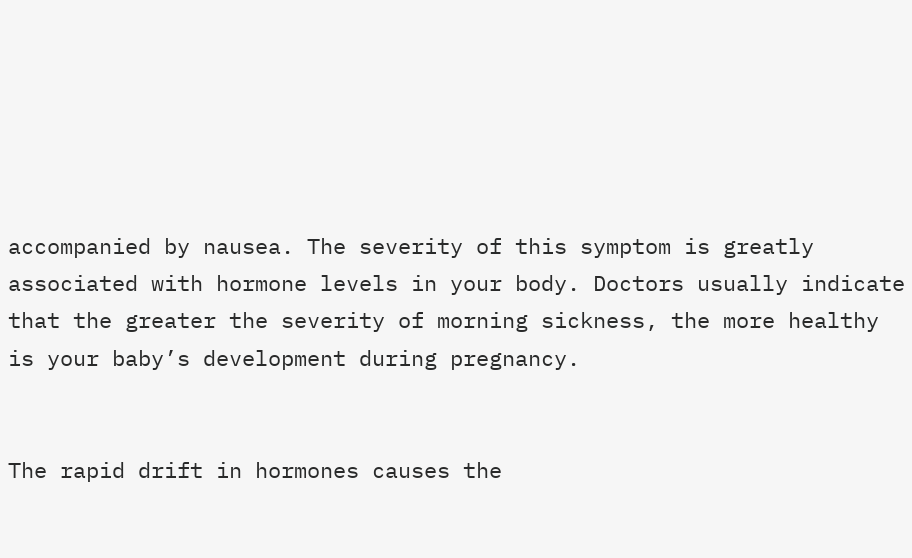accompanied by nausea. The severity of this symptom is greatly associated with hormone levels in your body. Doctors usually indicate that the greater the severity of morning sickness, the more healthy is your baby’s development during pregnancy.


The rapid drift in hormones causes the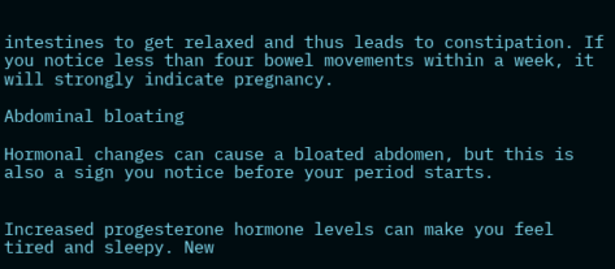intestines to get relaxed and thus leads to constipation. If you notice less than four bowel movements within a week, it will strongly indicate pregnancy.

Abdominal bloating

Hormonal changes can cause a bloated abdomen, but this is also a sign you notice before your period starts.


Increased progesterone hormone levels can make you feel tired and sleepy. New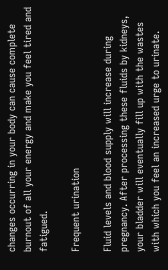changes occurring in your body can cause complete burnout of all your energy and make you feel tired and fatigued.

Frequent urination

Fluid levels and blood supply will increase during pregnancy. After processing these fluids by kidneys, your bladder will eventually fill up with the wastes with which you feel an increased urge to urinate.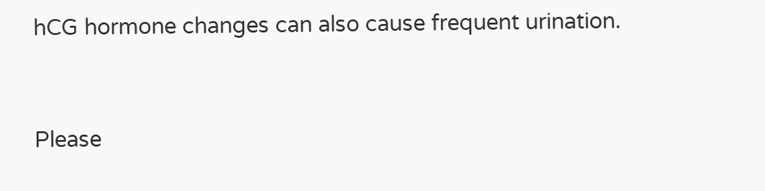hCG hormone changes can also cause frequent urination.


Please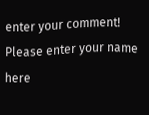enter your comment!
Please enter your name here